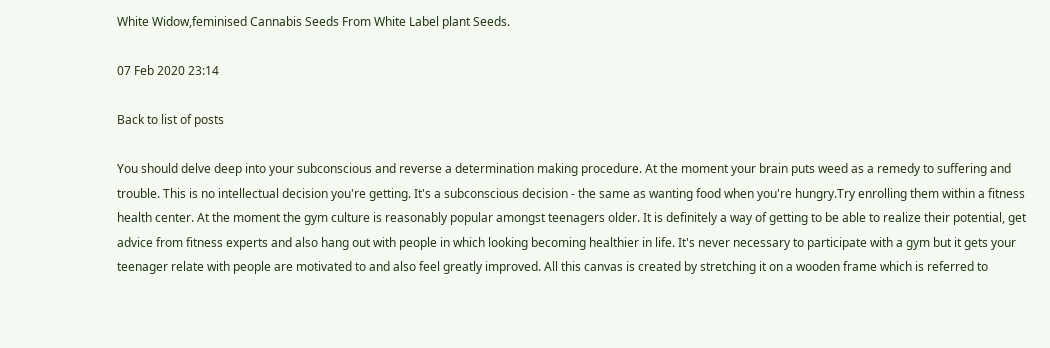White Widow,feminised Cannabis Seeds From White Label plant Seeds.

07 Feb 2020 23:14

Back to list of posts

You should delve deep into your subconscious and reverse a determination making procedure. At the moment your brain puts weed as a remedy to suffering and trouble. This is no intellectual decision you're getting. It's a subconscious decision - the same as wanting food when you're hungry.Try enrolling them within a fitness health center. At the moment the gym culture is reasonably popular amongst teenagers older. It is definitely a way of getting to be able to realize their potential, get advice from fitness experts and also hang out with people in which looking becoming healthier in life. It's never necessary to participate with a gym but it gets your teenager relate with people are motivated to and also feel greatly improved. All this canvas is created by stretching it on a wooden frame which is referred to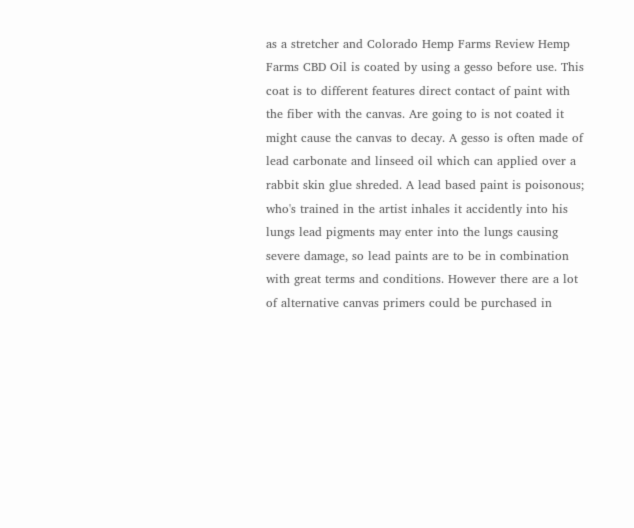as a stretcher and Colorado Hemp Farms Review Hemp Farms CBD Oil is coated by using a gesso before use. This coat is to different features direct contact of paint with the fiber with the canvas. Are going to is not coated it might cause the canvas to decay. A gesso is often made of lead carbonate and linseed oil which can applied over a rabbit skin glue shreded. A lead based paint is poisonous; who's trained in the artist inhales it accidently into his lungs lead pigments may enter into the lungs causing severe damage, so lead paints are to be in combination with great terms and conditions. However there are a lot of alternative canvas primers could be purchased in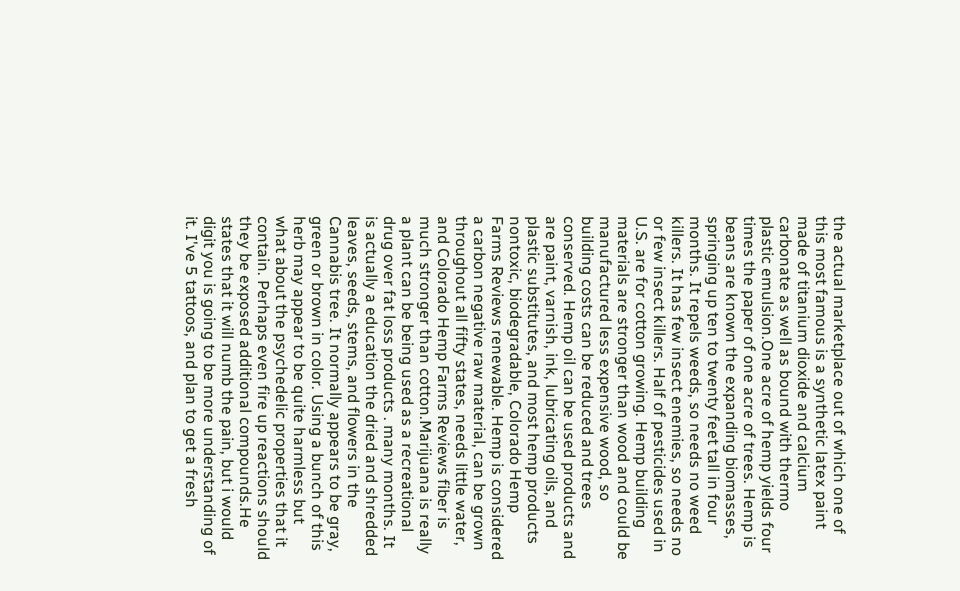the actual marketplace out of which one of this most famous is a synthetic latex paint made of titanium dioxide and calcium carbonate as well as bound with thermo plastic emulsion.One acre of hemp yields four times the paper of one acre of trees. Hemp is beans are known the expanding biomasses, springing up ten to twenty feet tall in four months. It repels weeds, so needs no weed killers. It has few insect enemies, so needs no or few insect killers. Half of pesticides used in U.S. are for cotton growing. Hemp building materials are stronger than wood and could be manufactured less expensive wood, so building costs can be reduced and trees conserved. Hemp oil can be used products and are paint, varnish, ink, lubricating oils, and plastic substitutes, and most hemp products nontoxic, biodegradable, Colorado Hemp Farms Reviews renewable. Hemp is considered a carbon negative raw material, can be grown throughout all fifty states, needs little water, and Colorado Hemp Farms Reviews fiber is much stronger than cotton.Marijuana is really a plant can be being used as a recreational drug over fat loss products . many months. It is actually a education the dried and shredded leaves, seeds, stems, and flowers in the Cannabis tree. It normally appears to be gray, green or brown in color. Using a bunch of this herb may appear to be quite harmless but what about the psychedelic properties that it contain. Perhaps even fire up reactions should they be exposed additional compounds.He states that it will numb the pain, but i would digit you is going to be more understanding of it. I've 5 tattoos, and plan to get a fresh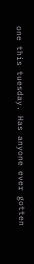one this tuesday. Has anyone ever gotten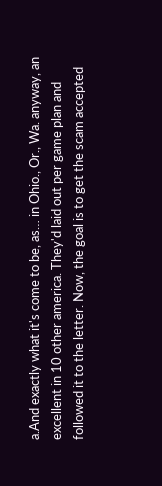a.And exactly what it's come to be, as… in Ohio., Or., Wa. anyway, an excellent in 10 other america. They'd laid out per game plan and followed it to the letter. Now, the goal is to get the scam accepted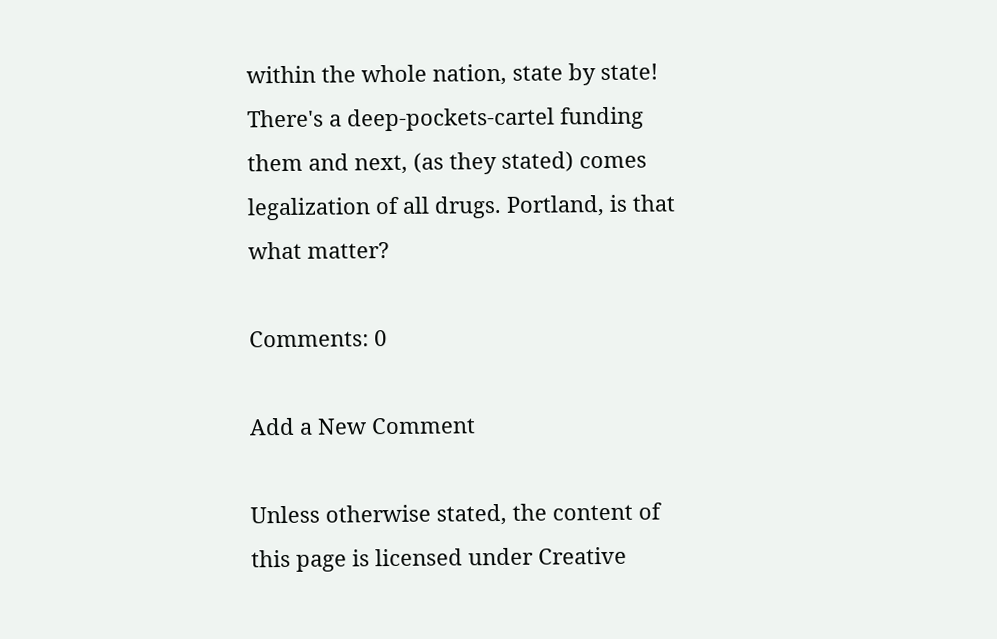within the whole nation, state by state! There's a deep-pockets-cartel funding them and next, (as they stated) comes legalization of all drugs. Portland, is that what matter?

Comments: 0

Add a New Comment

Unless otherwise stated, the content of this page is licensed under Creative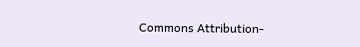Commons Attribution-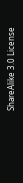ShareAlike 3.0 License